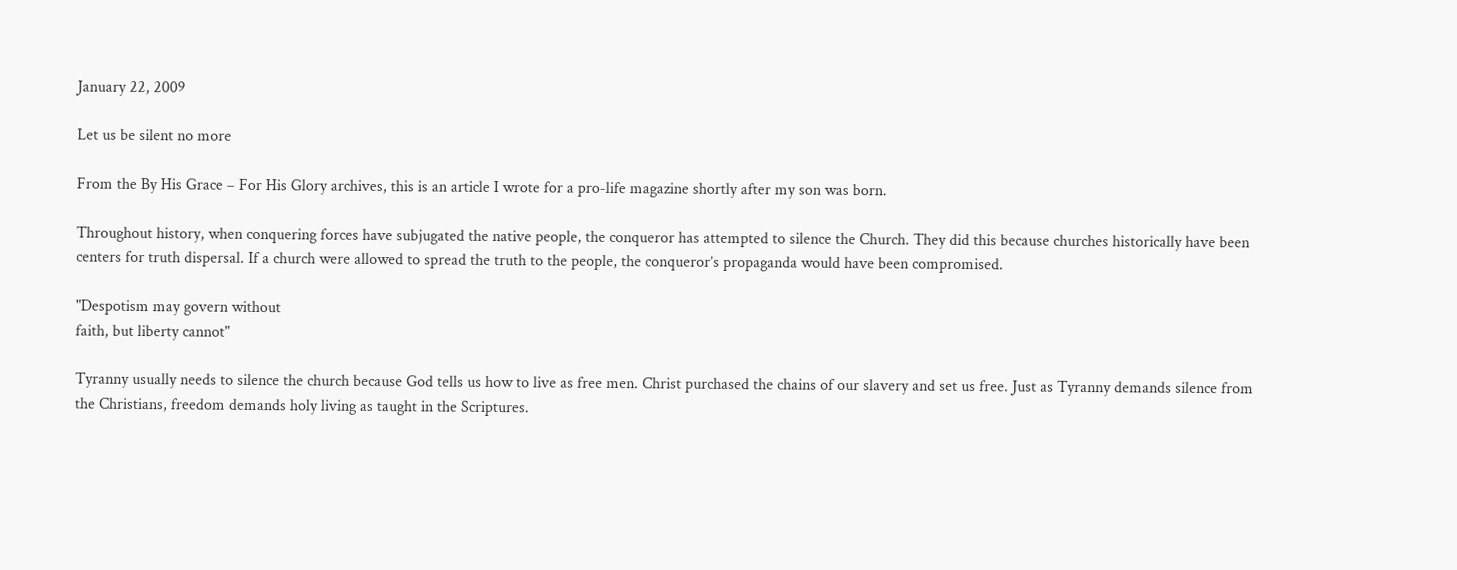January 22, 2009

Let us be silent no more

From the By His Grace – For His Glory archives, this is an article I wrote for a pro-life magazine shortly after my son was born.

Throughout history, when conquering forces have subjugated the native people, the conqueror has attempted to silence the Church. They did this because churches historically have been centers for truth dispersal. If a church were allowed to spread the truth to the people, the conqueror’s propaganda would have been compromised.

"Despotism may govern without
faith, but liberty cannot"

Tyranny usually needs to silence the church because God tells us how to live as free men. Christ purchased the chains of our slavery and set us free. Just as Tyranny demands silence from the Christians, freedom demands holy living as taught in the Scriptures.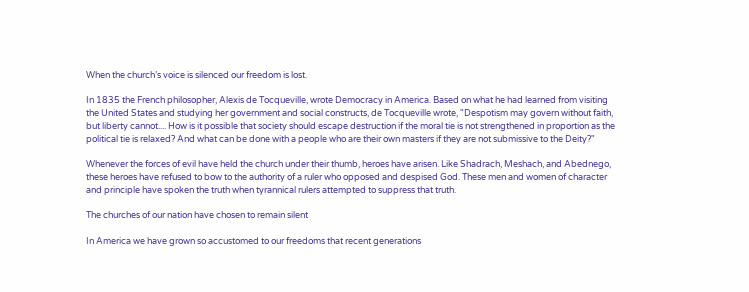When the church’s voice is silenced our freedom is lost.

In 1835 the French philosopher, Alexis de Tocqueville, wrote Democracy in America. Based on what he had learned from visiting the United States and studying her government and social constructs, de Tocqueville wrote, "Despotism may govern without faith, but liberty cannot.... How is it possible that society should escape destruction if the moral tie is not strengthened in proportion as the political tie is relaxed? And what can be done with a people who are their own masters if they are not submissive to the Deity?"

Whenever the forces of evil have held the church under their thumb, heroes have arisen. Like Shadrach, Meshach, and Abednego, these heroes have refused to bow to the authority of a ruler who opposed and despised God. These men and women of character and principle have spoken the truth when tyrannical rulers attempted to suppress that truth.

The churches of our nation have chosen to remain silent

In America we have grown so accustomed to our freedoms that recent generations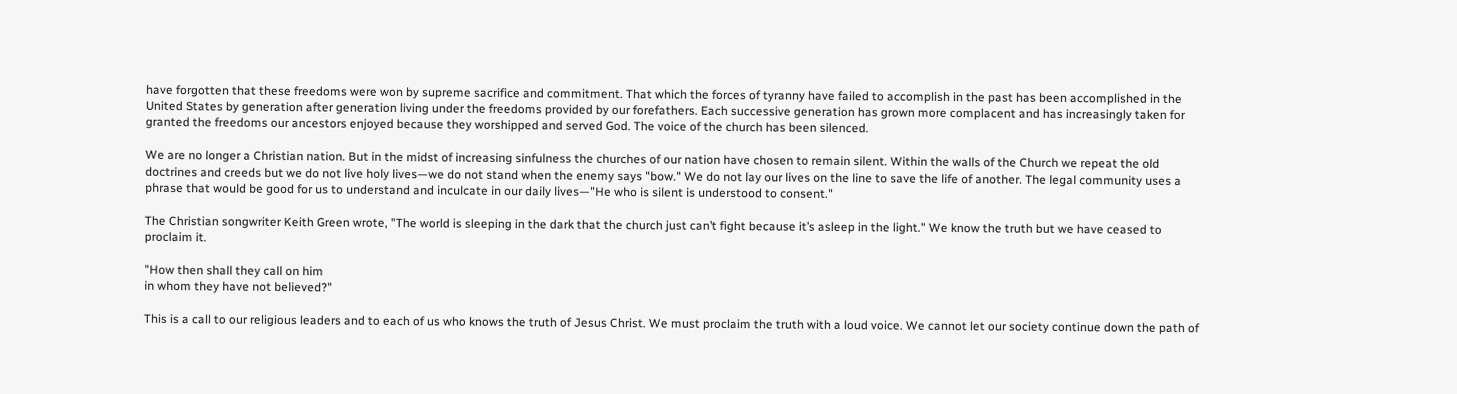have forgotten that these freedoms were won by supreme sacrifice and commitment. That which the forces of tyranny have failed to accomplish in the past has been accomplished in the United States by generation after generation living under the freedoms provided by our forefathers. Each successive generation has grown more complacent and has increasingly taken for granted the freedoms our ancestors enjoyed because they worshipped and served God. The voice of the church has been silenced.

We are no longer a Christian nation. But in the midst of increasing sinfulness the churches of our nation have chosen to remain silent. Within the walls of the Church we repeat the old doctrines and creeds but we do not live holy lives—we do not stand when the enemy says "bow." We do not lay our lives on the line to save the life of another. The legal community uses a phrase that would be good for us to understand and inculcate in our daily lives—"He who is silent is understood to consent."

The Christian songwriter Keith Green wrote, "The world is sleeping in the dark that the church just can’t fight because it’s asleep in the light." We know the truth but we have ceased to proclaim it.

"How then shall they call on him
in whom they have not believed?"

This is a call to our religious leaders and to each of us who knows the truth of Jesus Christ. We must proclaim the truth with a loud voice. We cannot let our society continue down the path of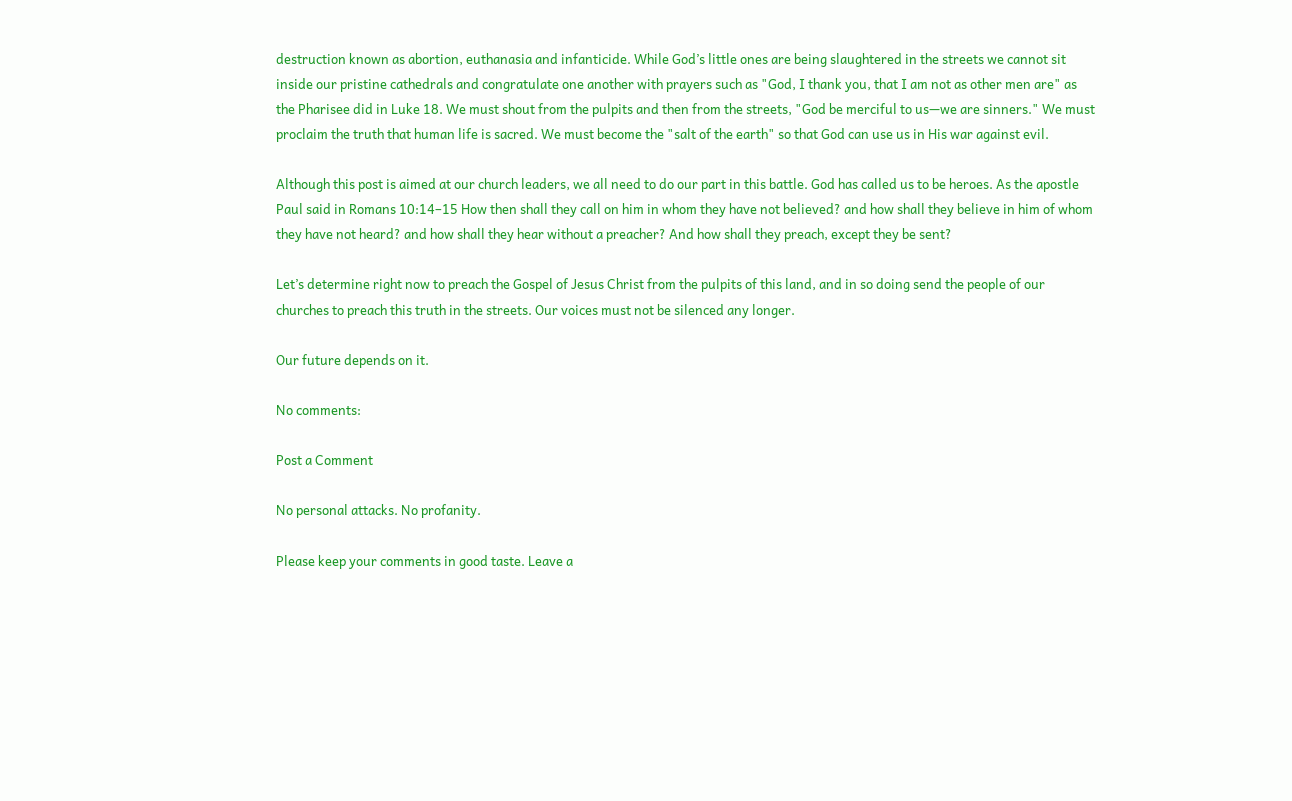destruction known as abortion, euthanasia and infanticide. While God’s little ones are being slaughtered in the streets we cannot sit inside our pristine cathedrals and congratulate one another with prayers such as "God, I thank you, that I am not as other men are" as the Pharisee did in Luke 18. We must shout from the pulpits and then from the streets, "God be merciful to us—we are sinners." We must proclaim the truth that human life is sacred. We must become the "salt of the earth" so that God can use us in His war against evil.

Although this post is aimed at our church leaders, we all need to do our part in this battle. God has called us to be heroes. As the apostle Paul said in Romans 10:14–15 How then shall they call on him in whom they have not believed? and how shall they believe in him of whom they have not heard? and how shall they hear without a preacher? And how shall they preach, except they be sent?

Let’s determine right now to preach the Gospel of Jesus Christ from the pulpits of this land, and in so doing send the people of our churches to preach this truth in the streets. Our voices must not be silenced any longer.

Our future depends on it.

No comments:

Post a Comment

No personal attacks. No profanity.

Please keep your comments in good taste. Leave a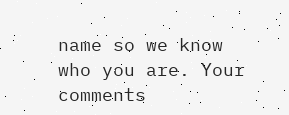name so we know who you are. Your comments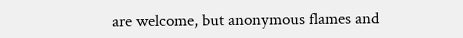are welcome, but anonymous flames and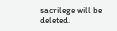sacrilege will be deleted.